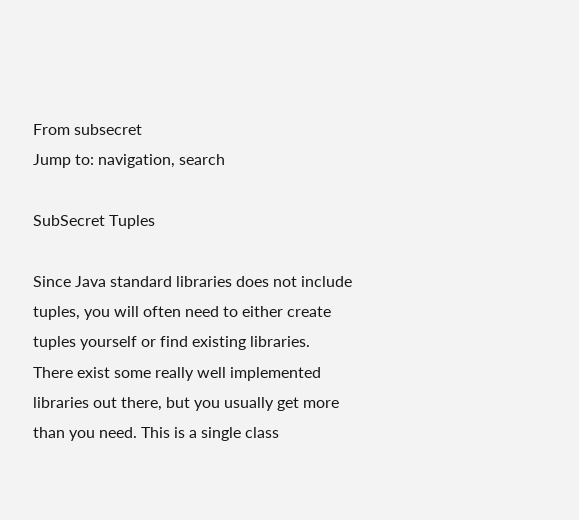From subsecret
Jump to: navigation, search

SubSecret Tuples

Since Java standard libraries does not include tuples, you will often need to either create tuples yourself or find existing libraries. There exist some really well implemented libraries out there, but you usually get more than you need. This is a single class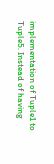implementation of Tuple1 to Tuple5. Instead of having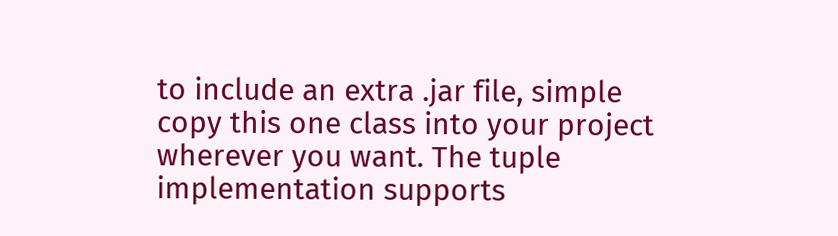to include an extra .jar file, simple copy this one class into your project wherever you want. The tuple implementation supports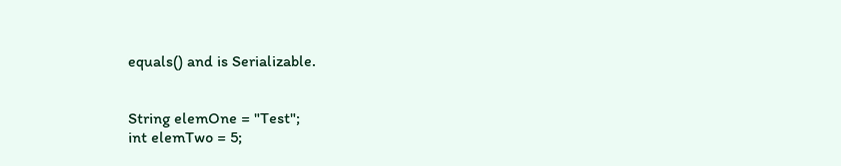equals() and is Serializable.


String elemOne = "Test";
int elemTwo = 5;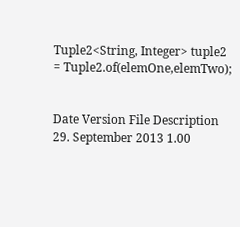Tuple2<String, Integer> tuple2 = Tuple2.of(elemOne,elemTwo);


Date Version File Description
29. September 2013 1.00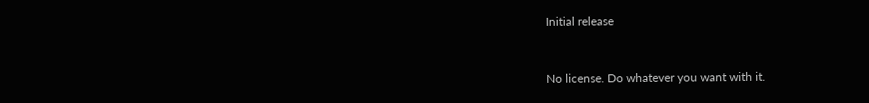Initial release


No license. Do whatever you want with it.